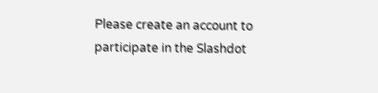Please create an account to participate in the Slashdot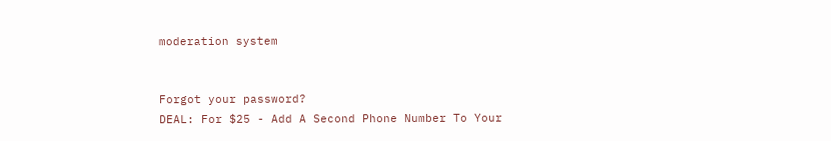moderation system


Forgot your password?
DEAL: For $25 - Add A Second Phone Number To Your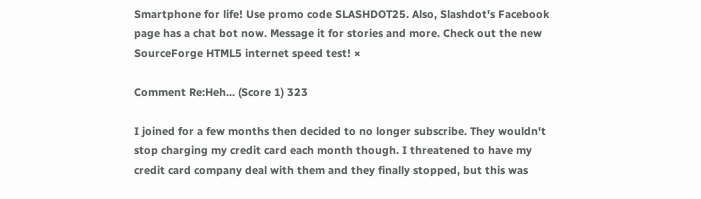Smartphone for life! Use promo code SLASHDOT25. Also, Slashdot's Facebook page has a chat bot now. Message it for stories and more. Check out the new SourceForge HTML5 internet speed test! ×

Comment Re:Heh... (Score 1) 323

I joined for a few months then decided to no longer subscribe. They wouldn't stop charging my credit card each month though. I threatened to have my credit card company deal with them and they finally stopped, but this was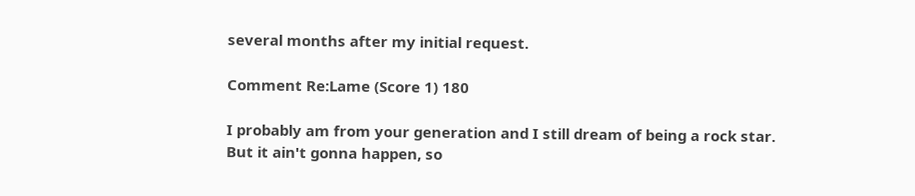several months after my initial request.

Comment Re:Lame (Score 1) 180

I probably am from your generation and I still dream of being a rock star. But it ain't gonna happen, so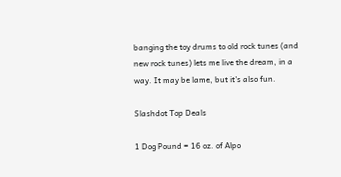banging the toy drums to old rock tunes (and new rock tunes) lets me live the dream, in a way. It may be lame, but it's also fun.

Slashdot Top Deals

1 Dog Pound = 16 oz. of Alpo